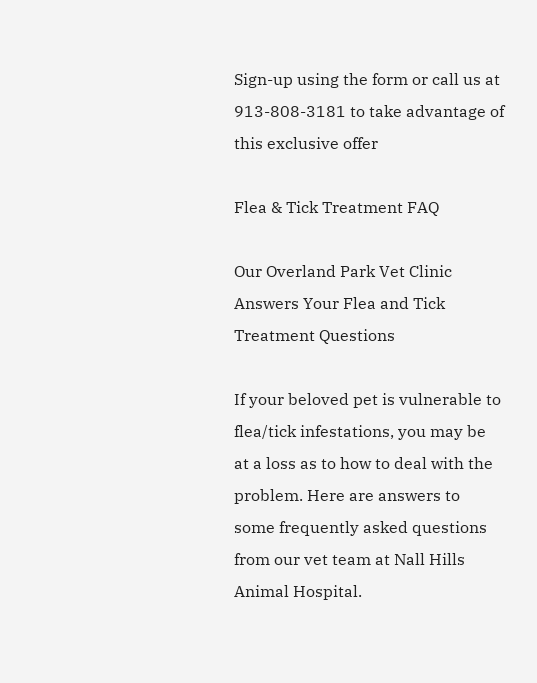Sign-up using the form or call us at 913-808-3181 to take advantage of this exclusive offer

Flea & Tick Treatment FAQ

Our Overland Park Vet Clinic Answers Your Flea and Tick Treatment Questions

If your beloved pet is vulnerable to flea/tick infestations, you may be at a loss as to how to deal with the problem. Here are answers to some frequently asked questions from our vet team at Nall Hills Animal Hospital.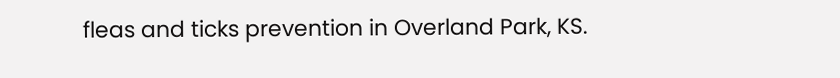fleas and ticks prevention in Overland Park, KS.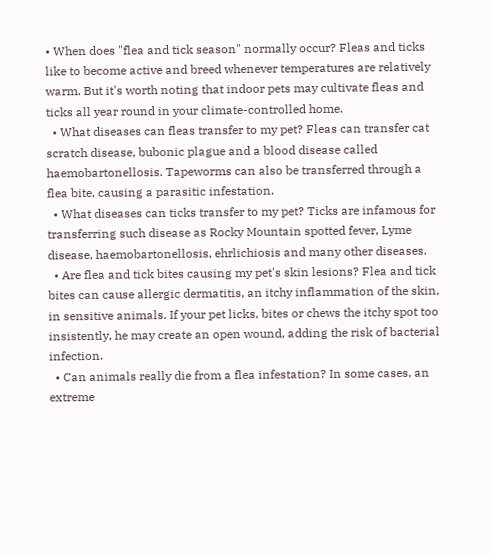• When does "flea and tick season" normally occur? Fleas and ticks like to become active and breed whenever temperatures are relatively warm. But it's worth noting that indoor pets may cultivate fleas and ticks all year round in your climate-controlled home.
  • What diseases can fleas transfer to my pet? Fleas can transfer cat scratch disease, bubonic plague and a blood disease called haemobartonellosis. Tapeworms can also be transferred through a flea bite, causing a parasitic infestation.
  • What diseases can ticks transfer to my pet? Ticks are infamous for transferring such disease as Rocky Mountain spotted fever, Lyme disease, haemobartonellosis, ehrlichiosis and many other diseases.
  • Are flea and tick bites causing my pet's skin lesions? Flea and tick bites can cause allergic dermatitis, an itchy inflammation of the skin, in sensitive animals. If your pet licks, bites or chews the itchy spot too insistently, he may create an open wound, adding the risk of bacterial infection.
  • Can animals really die from a flea infestation? In some cases, an extreme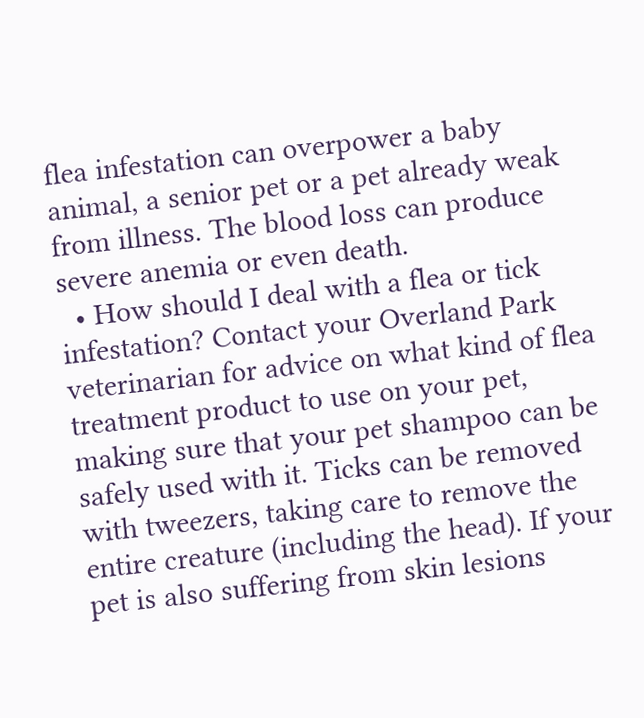flea infestation can overpower a baby animal, a senior pet or a pet already weak from illness. The blood loss can produce severe anemia or even death.
  • How should I deal with a flea or tick infestation? Contact your Overland Park veterinarian for advice on what kind of flea treatment product to use on your pet, making sure that your pet shampoo can be safely used with it. Ticks can be removed with tweezers, taking care to remove the entire creature (including the head). If your pet is also suffering from skin lesions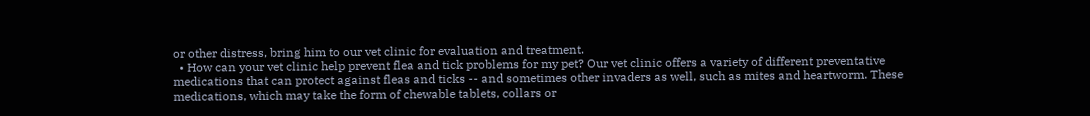or other distress, bring him to our vet clinic for evaluation and treatment.
  • How can your vet clinic help prevent flea and tick problems for my pet? Our vet clinic offers a variety of different preventative medications that can protect against fleas and ticks -- and sometimes other invaders as well, such as mites and heartworm. These medications, which may take the form of chewable tablets, collars or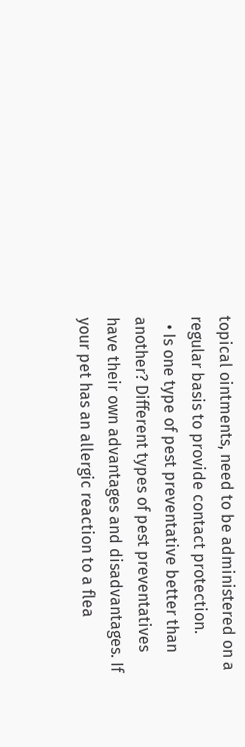topical ointments, need to be administered on a regular basis to provide contact protection.
  • Is one type of pest preventative better than another? Different types of pest preventatives have their own advantages and disadvantages. If your pet has an allergic reaction to a flea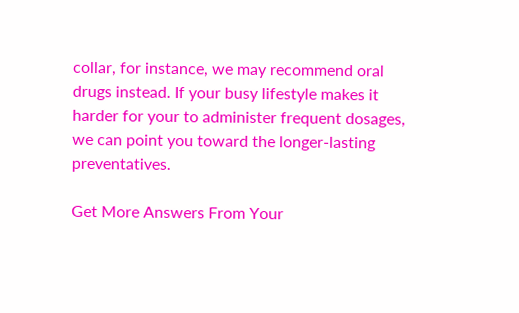collar, for instance, we may recommend oral drugs instead. If your busy lifestyle makes it harder for your to administer frequent dosages, we can point you toward the longer-lasting preventatives.

Get More Answers From Your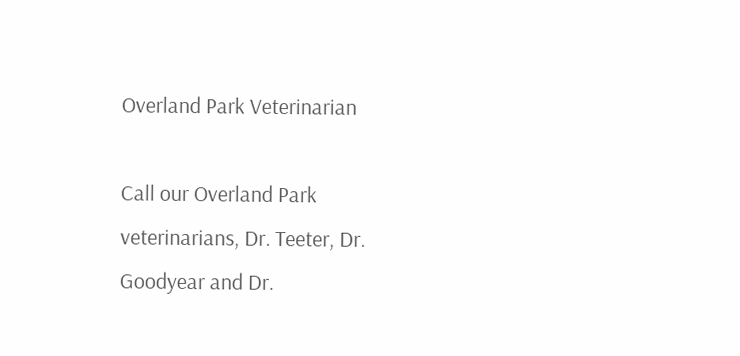Overland Park Veterinarian

Call our Overland Park veterinarians, Dr. Teeter, Dr. Goodyear and Dr.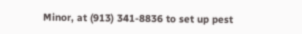Minor, at (913) 341-8836 to set up pest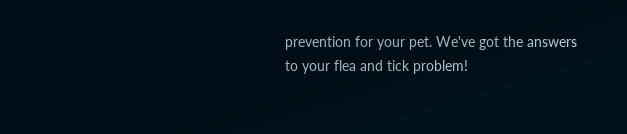prevention for your pet. We've got the answers to your flea and tick problem!